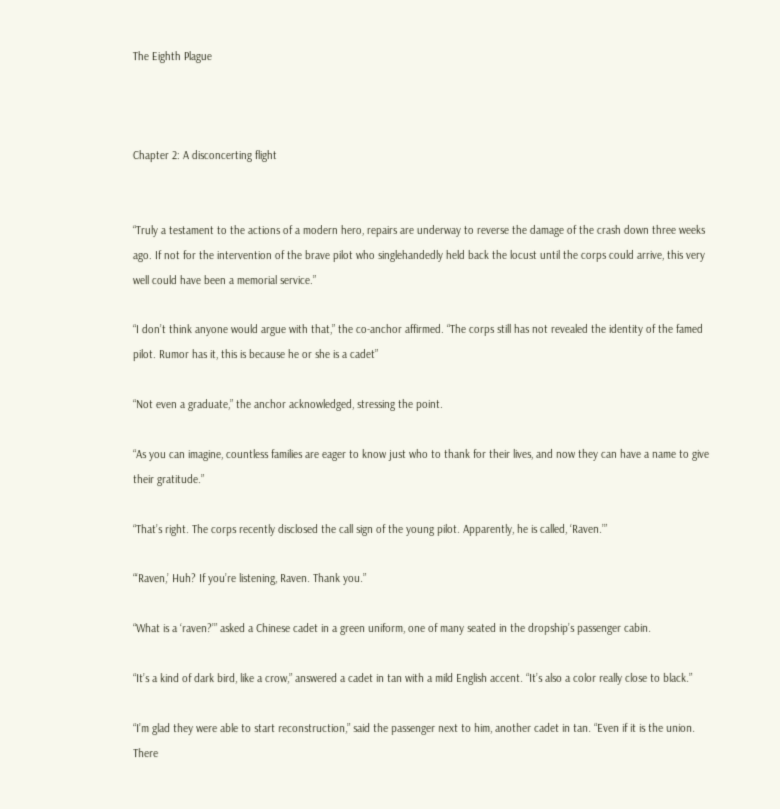The Eighth Plague



Chapter 2: A disconcerting flight


“Truly a testament to the actions of a modern hero, repairs are underway to reverse the damage of the crash down three weeks ago. If not for the intervention of the brave pilot who singlehandedly held back the locust until the corps could arrive, this very well could have been a memorial service.”

“I don’t think anyone would argue with that,” the co-anchor affirmed. “The corps still has not revealed the identity of the famed pilot. Rumor has it, this is because he or she is a cadet”

“Not even a graduate,” the anchor acknowledged, stressing the point.

“As you can imagine, countless families are eager to know just who to thank for their lives, and now they can have a name to give their gratitude.”

“That’s right. The corps recently disclosed the call sign of the young pilot. Apparently, he is called, ‘Raven.’”

“‘Raven,’ Huh? If you’re listening, Raven. Thank you.”

“What is a ‘raven?’” asked a Chinese cadet in a green uniform, one of many seated in the dropship’s passenger cabin.

“It’s a kind of dark bird, like a crow,” answered a cadet in tan with a mild English accent. “It’s also a color really close to black.”

“I’m glad they were able to start reconstruction,” said the passenger next to him, another cadet in tan. “Even if it is the union. There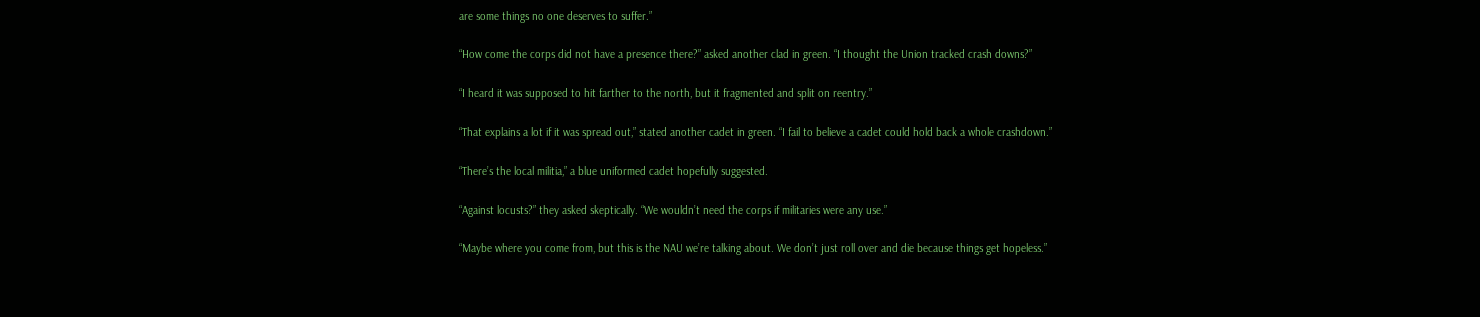are some things no one deserves to suffer.”

“How come the corps did not have a presence there?” asked another clad in green. “I thought the Union tracked crash downs?”

“I heard it was supposed to hit farther to the north, but it fragmented and split on reentry.”

“That explains a lot if it was spread out,” stated another cadet in green. “I fail to believe a cadet could hold back a whole crashdown.”

“There’s the local militia,” a blue uniformed cadet hopefully suggested.

“Against locusts?” they asked skeptically. “We wouldn’t need the corps if militaries were any use.”

“Maybe where you come from, but this is the NAU we’re talking about. We don’t just roll over and die because things get hopeless.”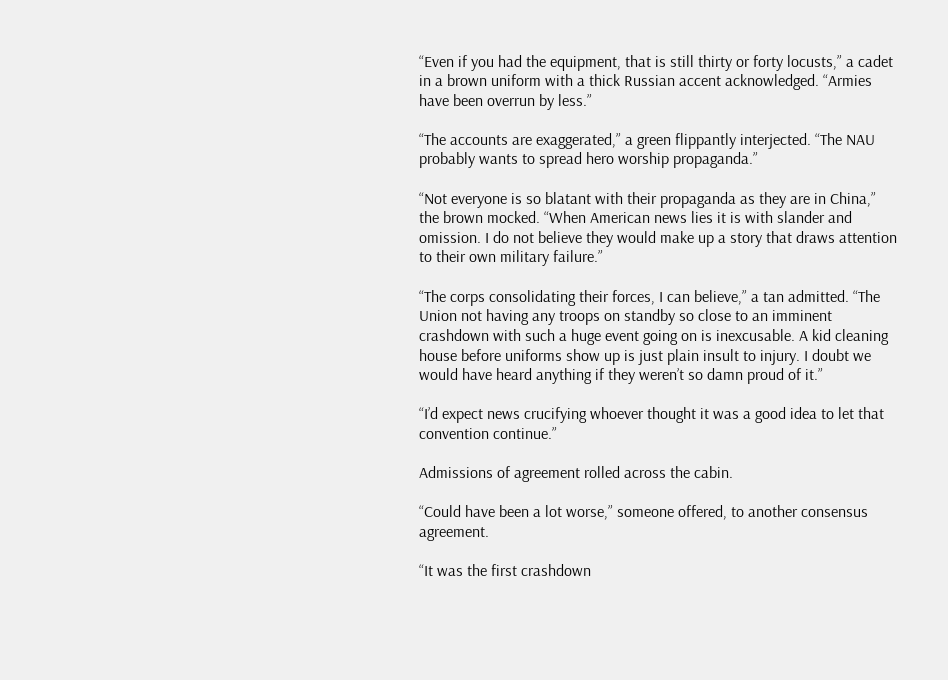“Even if you had the equipment, that is still thirty or forty locusts,” a cadet in a brown uniform with a thick Russian accent acknowledged. “Armies have been overrun by less.”

“The accounts are exaggerated,” a green flippantly interjected. “The NAU probably wants to spread hero worship propaganda.”

“Not everyone is so blatant with their propaganda as they are in China,” the brown mocked. “When American news lies it is with slander and omission. I do not believe they would make up a story that draws attention to their own military failure.”

“The corps consolidating their forces, I can believe,” a tan admitted. “The Union not having any troops on standby so close to an imminent crashdown with such a huge event going on is inexcusable. A kid cleaning house before uniforms show up is just plain insult to injury. I doubt we would have heard anything if they weren’t so damn proud of it.”

“I’d expect news crucifying whoever thought it was a good idea to let that convention continue.”

Admissions of agreement rolled across the cabin.

“Could have been a lot worse,” someone offered, to another consensus agreement.

“It was the first crashdown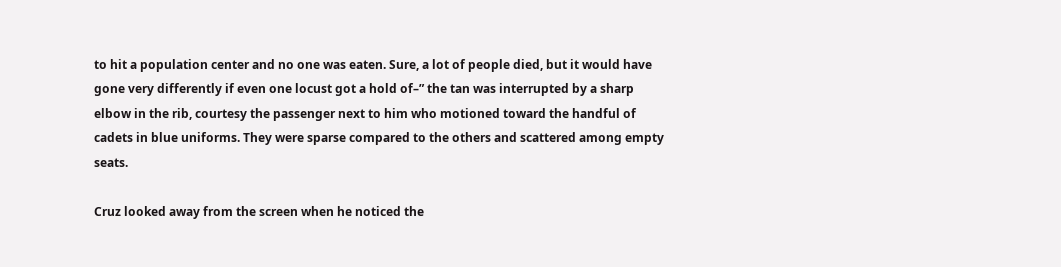to hit a population center and no one was eaten. Sure, a lot of people died, but it would have gone very differently if even one locust got a hold of–” the tan was interrupted by a sharp elbow in the rib, courtesy the passenger next to him who motioned toward the handful of cadets in blue uniforms. They were sparse compared to the others and scattered among empty seats.

Cruz looked away from the screen when he noticed the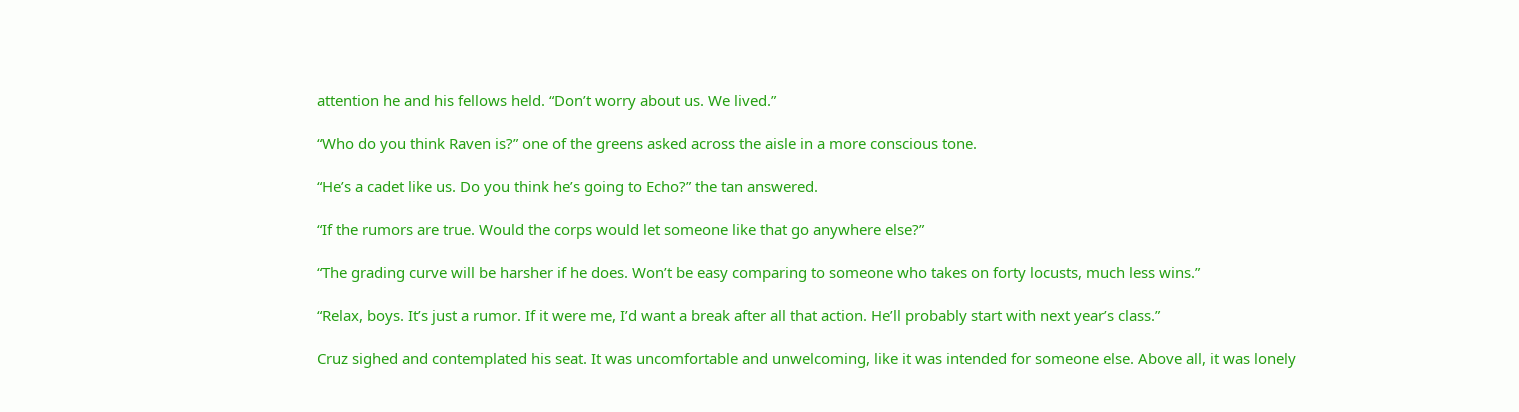attention he and his fellows held. “Don’t worry about us. We lived.”

“Who do you think Raven is?” one of the greens asked across the aisle in a more conscious tone.

“He’s a cadet like us. Do you think he’s going to Echo?” the tan answered.

“If the rumors are true. Would the corps would let someone like that go anywhere else?”

“The grading curve will be harsher if he does. Won’t be easy comparing to someone who takes on forty locusts, much less wins.”

“Relax, boys. It’s just a rumor. If it were me, I’d want a break after all that action. He’ll probably start with next year’s class.”

Cruz sighed and contemplated his seat. It was uncomfortable and unwelcoming, like it was intended for someone else. Above all, it was lonely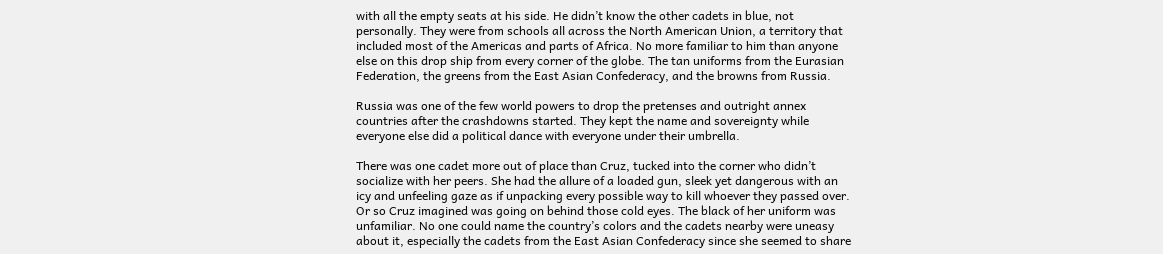with all the empty seats at his side. He didn’t know the other cadets in blue, not personally. They were from schools all across the North American Union, a territory that included most of the Americas and parts of Africa. No more familiar to him than anyone else on this drop ship from every corner of the globe. The tan uniforms from the Eurasian Federation, the greens from the East Asian Confederacy, and the browns from Russia.

Russia was one of the few world powers to drop the pretenses and outright annex countries after the crashdowns started. They kept the name and sovereignty while everyone else did a political dance with everyone under their umbrella.

There was one cadet more out of place than Cruz, tucked into the corner who didn’t socialize with her peers. She had the allure of a loaded gun, sleek yet dangerous with an icy and unfeeling gaze as if unpacking every possible way to kill whoever they passed over. Or so Cruz imagined was going on behind those cold eyes. The black of her uniform was unfamiliar. No one could name the country’s colors and the cadets nearby were uneasy about it, especially the cadets from the East Asian Confederacy since she seemed to share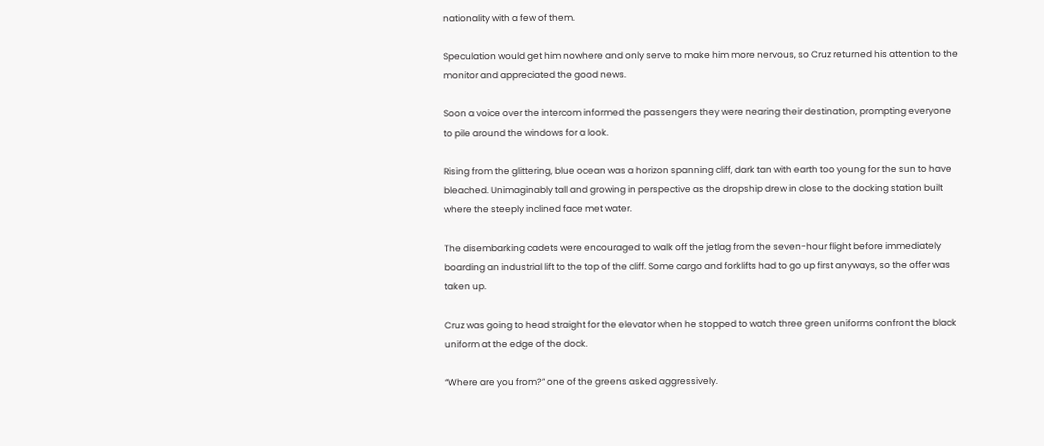nationality with a few of them.

Speculation would get him nowhere and only serve to make him more nervous, so Cruz returned his attention to the monitor and appreciated the good news.

Soon a voice over the intercom informed the passengers they were nearing their destination, prompting everyone to pile around the windows for a look.

Rising from the glittering, blue ocean was a horizon spanning cliff, dark tan with earth too young for the sun to have bleached. Unimaginably tall and growing in perspective as the dropship drew in close to the docking station built where the steeply inclined face met water.

The disembarking cadets were encouraged to walk off the jetlag from the seven-hour flight before immediately boarding an industrial lift to the top of the cliff. Some cargo and forklifts had to go up first anyways, so the offer was taken up.

Cruz was going to head straight for the elevator when he stopped to watch three green uniforms confront the black uniform at the edge of the dock.

“Where are you from?” one of the greens asked aggressively.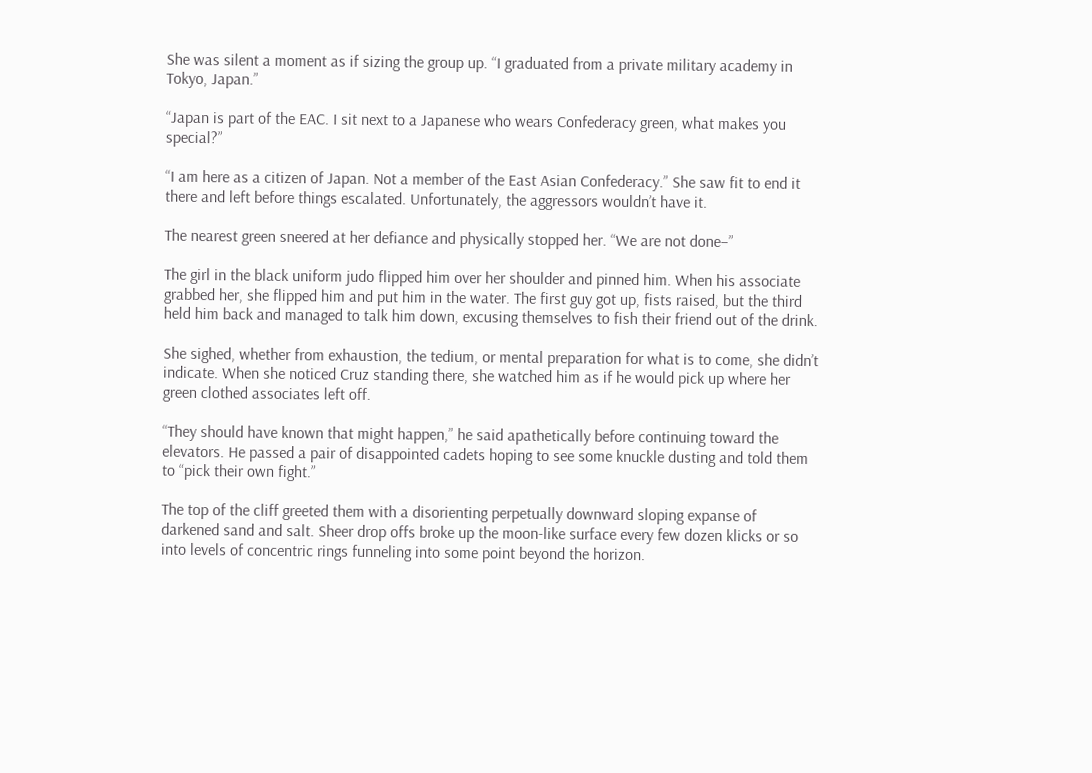She was silent a moment as if sizing the group up. “I graduated from a private military academy in Tokyo, Japan.”

“Japan is part of the EAC. I sit next to a Japanese who wears Confederacy green, what makes you special?”

“I am here as a citizen of Japan. Not a member of the East Asian Confederacy.” She saw fit to end it there and left before things escalated. Unfortunately, the aggressors wouldn’t have it.

The nearest green sneered at her defiance and physically stopped her. “We are not done–”

The girl in the black uniform judo flipped him over her shoulder and pinned him. When his associate grabbed her, she flipped him and put him in the water. The first guy got up, fists raised, but the third held him back and managed to talk him down, excusing themselves to fish their friend out of the drink.

She sighed, whether from exhaustion, the tedium, or mental preparation for what is to come, she didn’t indicate. When she noticed Cruz standing there, she watched him as if he would pick up where her green clothed associates left off.

“They should have known that might happen,” he said apathetically before continuing toward the elevators. He passed a pair of disappointed cadets hoping to see some knuckle dusting and told them to “pick their own fight.”

The top of the cliff greeted them with a disorienting perpetually downward sloping expanse of darkened sand and salt. Sheer drop offs broke up the moon-like surface every few dozen klicks or so into levels of concentric rings funneling into some point beyond the horizon.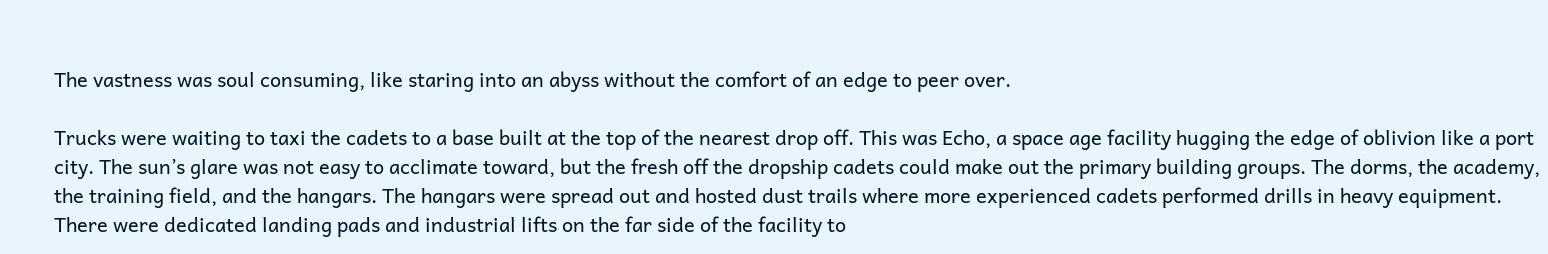The vastness was soul consuming, like staring into an abyss without the comfort of an edge to peer over.

Trucks were waiting to taxi the cadets to a base built at the top of the nearest drop off. This was Echo, a space age facility hugging the edge of oblivion like a port city. The sun’s glare was not easy to acclimate toward, but the fresh off the dropship cadets could make out the primary building groups. The dorms, the academy, the training field, and the hangars. The hangars were spread out and hosted dust trails where more experienced cadets performed drills in heavy equipment. There were dedicated landing pads and industrial lifts on the far side of the facility to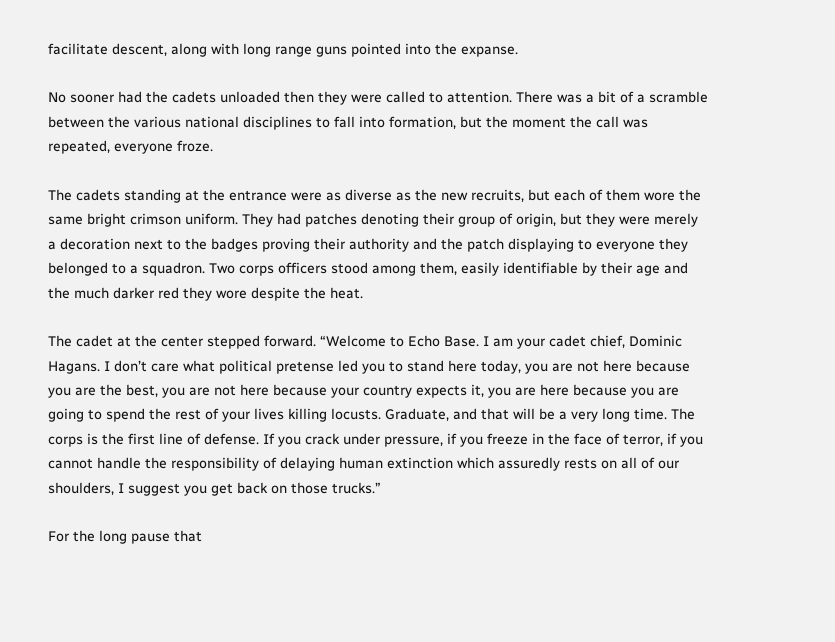facilitate descent, along with long range guns pointed into the expanse.

No sooner had the cadets unloaded then they were called to attention. There was a bit of a scramble between the various national disciplines to fall into formation, but the moment the call was repeated, everyone froze.

The cadets standing at the entrance were as diverse as the new recruits, but each of them wore the same bright crimson uniform. They had patches denoting their group of origin, but they were merely a decoration next to the badges proving their authority and the patch displaying to everyone they belonged to a squadron. Two corps officers stood among them, easily identifiable by their age and the much darker red they wore despite the heat.

The cadet at the center stepped forward. “Welcome to Echo Base. I am your cadet chief, Dominic Hagans. I don’t care what political pretense led you to stand here today, you are not here because you are the best, you are not here because your country expects it, you are here because you are going to spend the rest of your lives killing locusts. Graduate, and that will be a very long time. The corps is the first line of defense. If you crack under pressure, if you freeze in the face of terror, if you cannot handle the responsibility of delaying human extinction which assuredly rests on all of our shoulders, I suggest you get back on those trucks.”

For the long pause that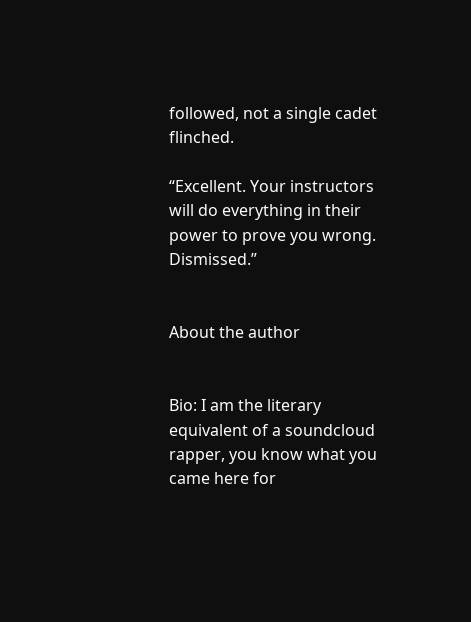followed, not a single cadet flinched.

“Excellent. Your instructors will do everything in their power to prove you wrong. Dismissed.”


About the author


Bio: I am the literary equivalent of a soundcloud rapper, you know what you came here for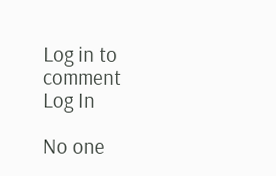Log in to comment
Log In

No one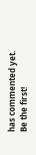has commented yet. Be the first!